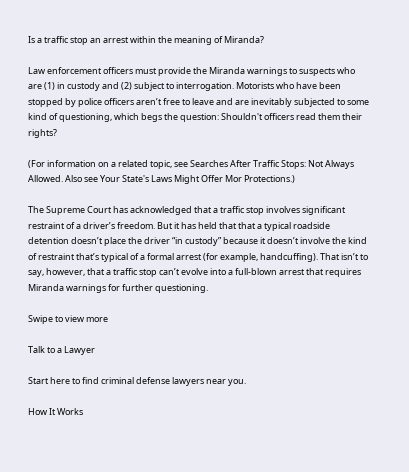Is a traffic stop an arrest within the meaning of Miranda?

Law enforcement officers must provide the Miranda warnings to suspects who are (1) in custody and (2) subject to interrogation. Motorists who have been stopped by police officers aren’t free to leave and are inevitably subjected to some kind of questioning, which begs the question: Shouldn't officers read them their rights?

(For information on a related topic, see Searches After Traffic Stops: Not Always Allowed. Also see Your State's Laws Might Offer Mor Protections.)

The Supreme Court has acknowledged that a traffic stop involves significant restraint of a driver’s freedom. But it has held that that a typical roadside detention doesn’t place the driver “in custody” because it doesn’t involve the kind of restraint that’s typical of a formal arrest (for example, handcuffing). That isn’t to say, however, that a traffic stop can’t evolve into a full-blown arrest that requires Miranda warnings for further questioning.

Swipe to view more

Talk to a Lawyer

Start here to find criminal defense lawyers near you.

How It Works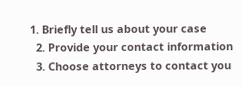1. Briefly tell us about your case
  2. Provide your contact information
  3. Choose attorneys to contact you